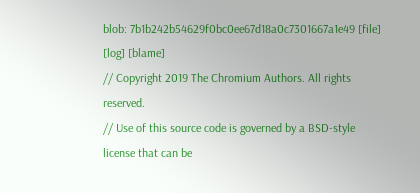blob: 7b1b242b54629f0bc0ee67d18a0c7301667a1e49 [file] [log] [blame]
// Copyright 2019 The Chromium Authors. All rights reserved.
// Use of this source code is governed by a BSD-style license that can be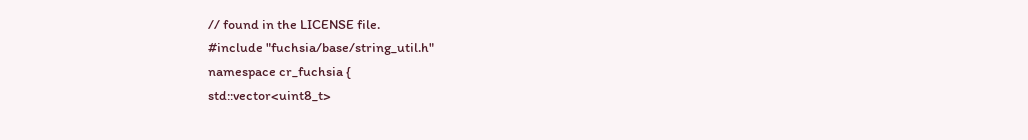// found in the LICENSE file.
#include "fuchsia/base/string_util.h"
namespace cr_fuchsia {
std::vector<uint8_t>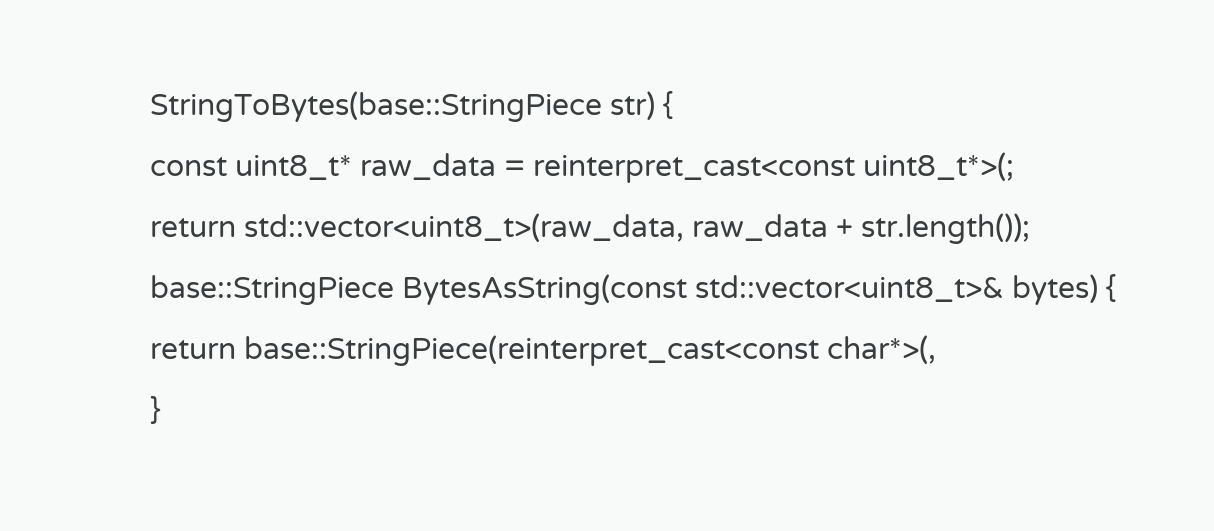StringToBytes(base::StringPiece str) {
const uint8_t* raw_data = reinterpret_cast<const uint8_t*>(;
return std::vector<uint8_t>(raw_data, raw_data + str.length());
base::StringPiece BytesAsString(const std::vector<uint8_t>& bytes) {
return base::StringPiece(reinterpret_cast<const char*>(,
}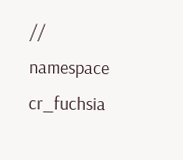// namespace cr_fuchsia